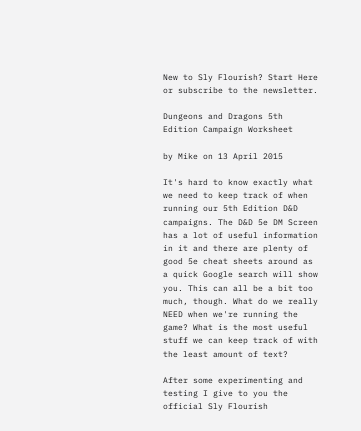New to Sly Flourish? Start Here or subscribe to the newsletter.

Dungeons and Dragons 5th Edition Campaign Worksheet

by Mike on 13 April 2015

It's hard to know exactly what we need to keep track of when running our 5th Edition D&D campaigns. The D&D 5e DM Screen has a lot of useful information in it and there are plenty of good 5e cheat sheets around as a quick Google search will show you. This can all be a bit too much, though. What do we really NEED when we're running the game? What is the most useful stuff we can keep track of with the least amount of text?

After some experimenting and testing I give to you the official Sly Flourish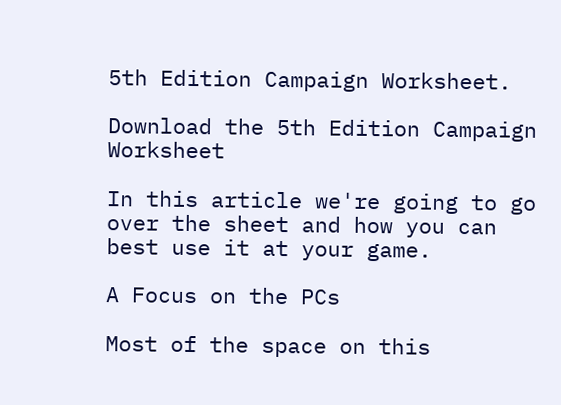5th Edition Campaign Worksheet.

Download the 5th Edition Campaign Worksheet

In this article we're going to go over the sheet and how you can best use it at your game.

A Focus on the PCs

Most of the space on this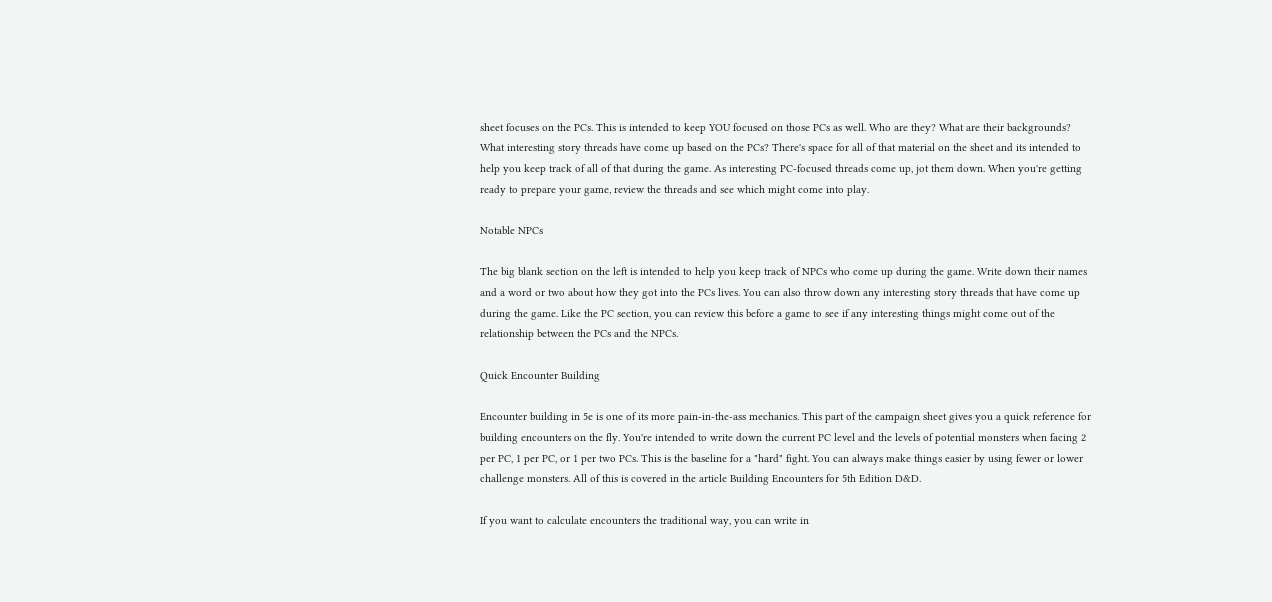sheet focuses on the PCs. This is intended to keep YOU focused on those PCs as well. Who are they? What are their backgrounds? What interesting story threads have come up based on the PCs? There's space for all of that material on the sheet and its intended to help you keep track of all of that during the game. As interesting PC-focused threads come up, jot them down. When you're getting ready to prepare your game, review the threads and see which might come into play.

Notable NPCs

The big blank section on the left is intended to help you keep track of NPCs who come up during the game. Write down their names and a word or two about how they got into the PCs lives. You can also throw down any interesting story threads that have come up during the game. Like the PC section, you can review this before a game to see if any interesting things might come out of the relationship between the PCs and the NPCs.

Quick Encounter Building

Encounter building in 5e is one of its more pain-in-the-ass mechanics. This part of the campaign sheet gives you a quick reference for building encounters on the fly. You're intended to write down the current PC level and the levels of potential monsters when facing 2 per PC, 1 per PC, or 1 per two PCs. This is the baseline for a "hard" fight. You can always make things easier by using fewer or lower challenge monsters. All of this is covered in the article Building Encounters for 5th Edition D&D.

If you want to calculate encounters the traditional way, you can write in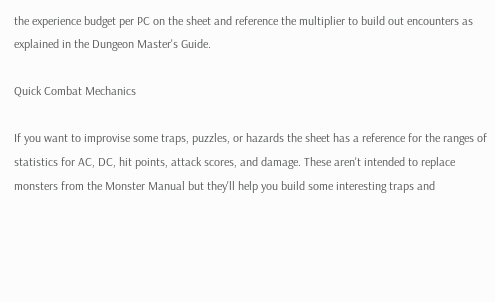the experience budget per PC on the sheet and reference the multiplier to build out encounters as explained in the Dungeon Master's Guide.

Quick Combat Mechanics

If you want to improvise some traps, puzzles, or hazards the sheet has a reference for the ranges of statistics for AC, DC, hit points, attack scores, and damage. These aren't intended to replace monsters from the Monster Manual but they'll help you build some interesting traps and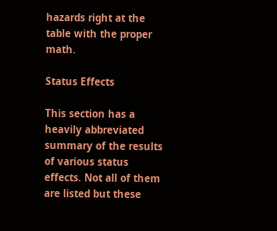hazards right at the table with the proper math.

Status Effects

This section has a heavily abbreviated summary of the results of various status effects. Not all of them are listed but these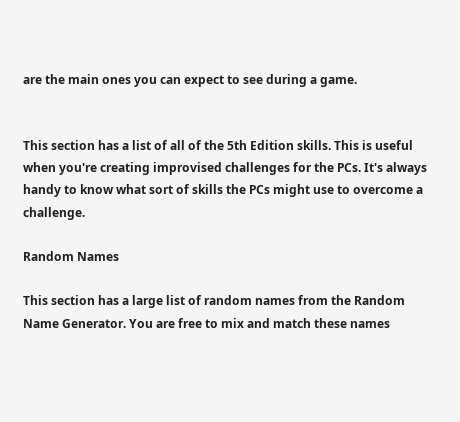are the main ones you can expect to see during a game.


This section has a list of all of the 5th Edition skills. This is useful when you're creating improvised challenges for the PCs. It's always handy to know what sort of skills the PCs might use to overcome a challenge.

Random Names

This section has a large list of random names from the Random Name Generator. You are free to mix and match these names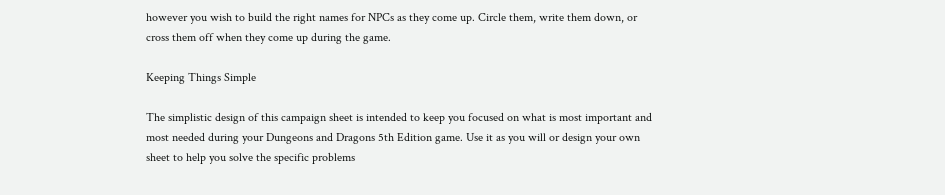however you wish to build the right names for NPCs as they come up. Circle them, write them down, or cross them off when they come up during the game.

Keeping Things Simple

The simplistic design of this campaign sheet is intended to keep you focused on what is most important and most needed during your Dungeons and Dragons 5th Edition game. Use it as you will or design your own sheet to help you solve the specific problems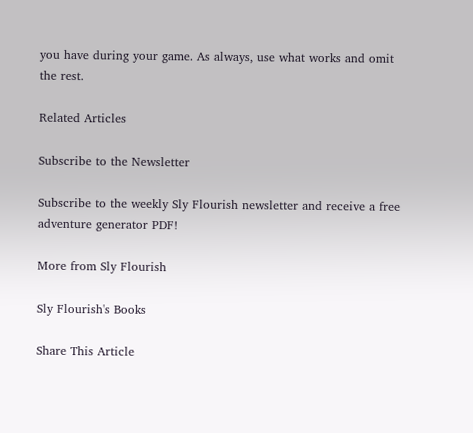you have during your game. As always, use what works and omit the rest.

Related Articles

Subscribe to the Newsletter

Subscribe to the weekly Sly Flourish newsletter and receive a free adventure generator PDF!

More from Sly Flourish

Sly Flourish's Books

Share This Article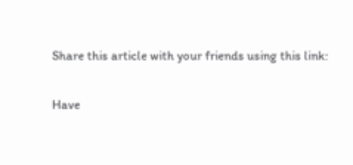Share this article with your friends using this link:

Have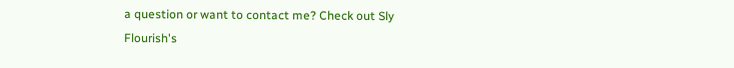a question or want to contact me? Check out Sly Flourish's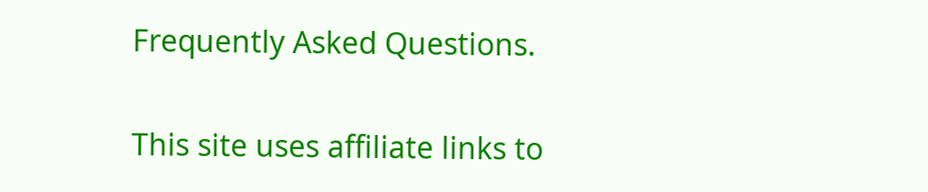Frequently Asked Questions.

This site uses affiliate links to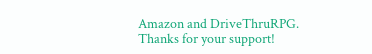Amazon and DriveThruRPG. Thanks for your support!